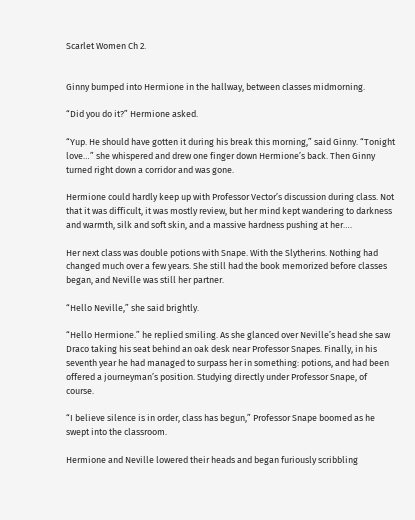Scarlet Women Ch 2.


Ginny bumped into Hermione in the hallway, between classes midmorning.

“Did you do it?” Hermione asked.

“Yup. He should have gotten it during his break this morning,” said Ginny. “Tonight love…” she whispered and drew one finger down Hermione’s back. Then Ginny turned right down a corridor and was gone.

Hermione could hardly keep up with Professor Vector’s discussion during class. Not that it was difficult, it was mostly review, but her mind kept wandering to darkness and warmth, silk and soft skin, and a massive hardness pushing at her….

Her next class was double potions with Snape. With the Slytherins. Nothing had changed much over a few years. She still had the book memorized before classes began, and Neville was still her partner.

“Hello Neville,” she said brightly.

“Hello Hermione.” he replied smiling. As she glanced over Neville’s head she saw Draco taking his seat behind an oak desk near Professor Snapes. Finally, in his seventh year he had managed to surpass her in something: potions, and had been offered a journeyman’s position. Studying directly under Professor Snape, of course.

“I believe silence is in order, class has begun,” Professor Snape boomed as he swept into the classroom.

Hermione and Neville lowered their heads and began furiously scribbling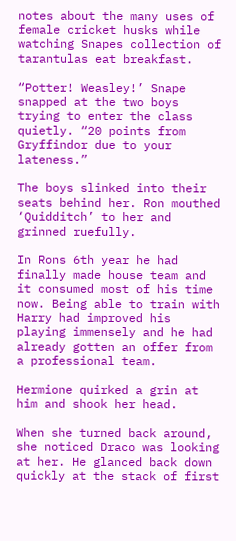notes about the many uses of female cricket husks while watching Snapes collection of tarantulas eat breakfast.

“Potter! Weasley!’ Snape snapped at the two boys trying to enter the class quietly. “20 points from Gryffindor due to your lateness.”

The boys slinked into their seats behind her. Ron mouthed ‘Quidditch’ to her and grinned ruefully.

In Rons 6th year he had finally made house team and it consumed most of his time now. Being able to train with Harry had improved his playing immensely and he had already gotten an offer from a professional team.

Hermione quirked a grin at him and shook her head.

When she turned back around, she noticed Draco was looking at her. He glanced back down quickly at the stack of first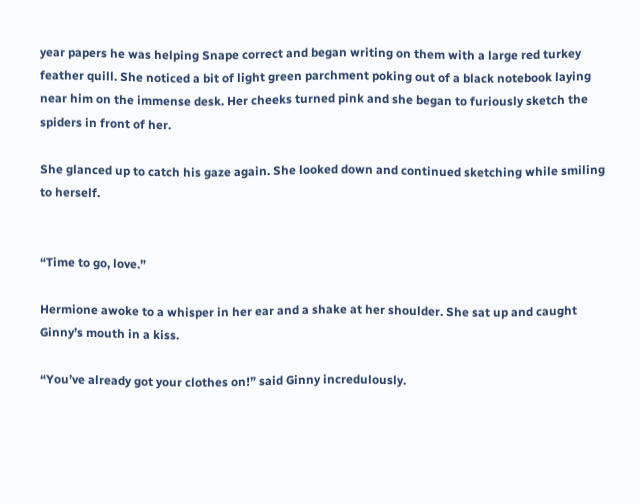year papers he was helping Snape correct and began writing on them with a large red turkey feather quill. She noticed a bit of light green parchment poking out of a black notebook laying near him on the immense desk. Her cheeks turned pink and she began to furiously sketch the spiders in front of her.

She glanced up to catch his gaze again. She looked down and continued sketching while smiling to herself.


“Time to go, love.”

Hermione awoke to a whisper in her ear and a shake at her shoulder. She sat up and caught Ginny’s mouth in a kiss.

“You’ve already got your clothes on!” said Ginny incredulously.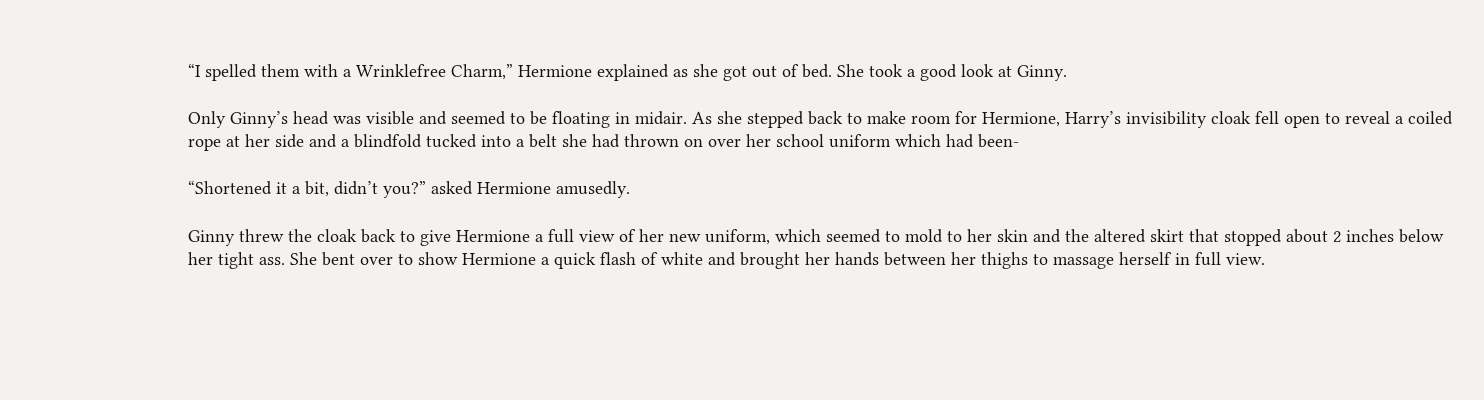“I spelled them with a Wrinklefree Charm,” Hermione explained as she got out of bed. She took a good look at Ginny.

Only Ginny’s head was visible and seemed to be floating in midair. As she stepped back to make room for Hermione, Harry’s invisibility cloak fell open to reveal a coiled rope at her side and a blindfold tucked into a belt she had thrown on over her school uniform which had been-

“Shortened it a bit, didn’t you?” asked Hermione amusedly.

Ginny threw the cloak back to give Hermione a full view of her new uniform, which seemed to mold to her skin and the altered skirt that stopped about 2 inches below her tight ass. She bent over to show Hermione a quick flash of white and brought her hands between her thighs to massage herself in full view.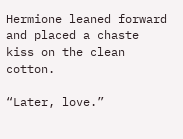Hermione leaned forward and placed a chaste kiss on the clean cotton.

“Later, love.”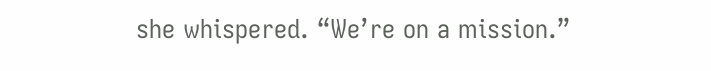she whispered. “We’re on a mission.”